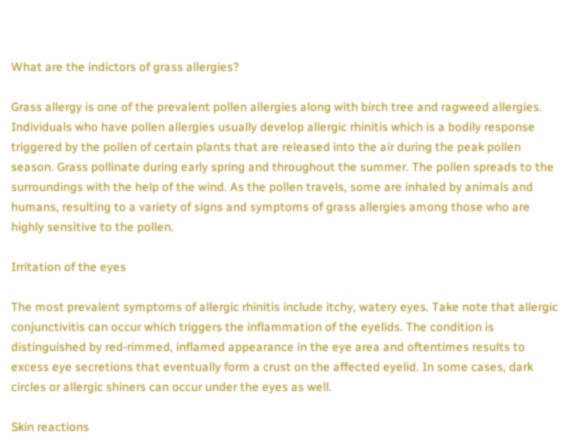What are the indictors of grass allergies?

Grass allergy is one of the prevalent pollen allergies along with birch tree and ragweed allergies. Individuals who have pollen allergies usually develop allergic rhinitis which is a bodily response triggered by the pollen of certain plants that are released into the air during the peak pollen season. Grass pollinate during early spring and throughout the summer. The pollen spreads to the surroundings with the help of the wind. As the pollen travels, some are inhaled by animals and humans, resulting to a variety of signs and symptoms of grass allergies among those who are highly sensitive to the pollen.

Irritation of the eyes

The most prevalent symptoms of allergic rhinitis include itchy, watery eyes. Take note that allergic conjunctivitis can occur which triggers the inflammation of the eyelids. The condition is distinguished by red-rimmed, inflamed appearance in the eye area and oftentimes results to excess eye secretions that eventually form a crust on the affected eyelid. In some cases, dark circles or allergic shiners can occur under the eyes as well.

Skin reactions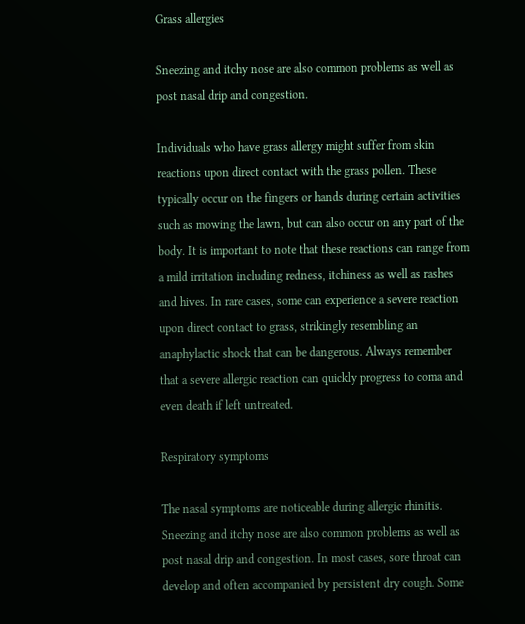Grass allergies

Sneezing and itchy nose are also common problems as well as post nasal drip and congestion.

Individuals who have grass allergy might suffer from skin reactions upon direct contact with the grass pollen. These typically occur on the fingers or hands during certain activities such as mowing the lawn, but can also occur on any part of the body. It is important to note that these reactions can range from a mild irritation including redness, itchiness as well as rashes and hives. In rare cases, some can experience a severe reaction upon direct contact to grass, strikingly resembling an anaphylactic shock that can be dangerous. Always remember that a severe allergic reaction can quickly progress to coma and even death if left untreated.

Respiratory symptoms

The nasal symptoms are noticeable during allergic rhinitis. Sneezing and itchy nose are also common problems as well as post nasal drip and congestion. In most cases, sore throat can develop and often accompanied by persistent dry cough. Some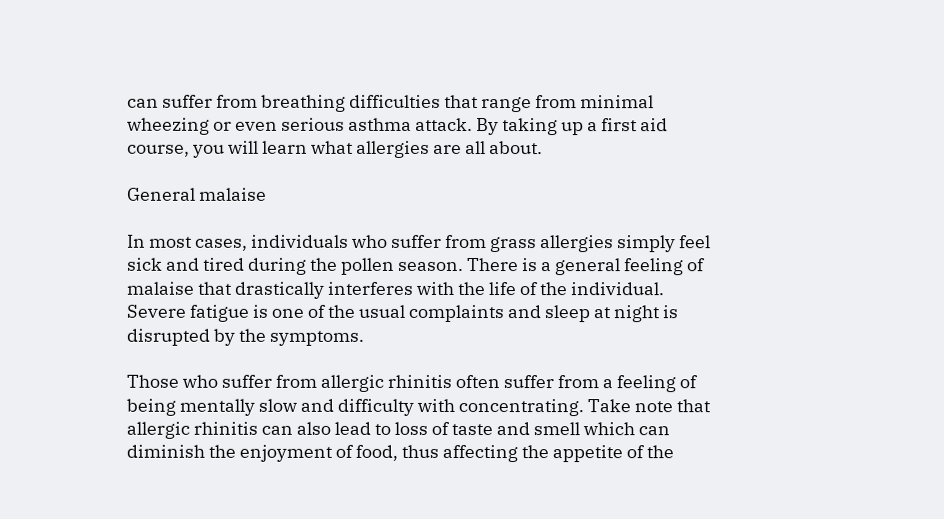can suffer from breathing difficulties that range from minimal wheezing or even serious asthma attack. By taking up a first aid course, you will learn what allergies are all about.

General malaise

In most cases, individuals who suffer from grass allergies simply feel sick and tired during the pollen season. There is a general feeling of malaise that drastically interferes with the life of the individual. Severe fatigue is one of the usual complaints and sleep at night is disrupted by the symptoms.

Those who suffer from allergic rhinitis often suffer from a feeling of being mentally slow and difficulty with concentrating. Take note that allergic rhinitis can also lead to loss of taste and smell which can diminish the enjoyment of food, thus affecting the appetite of the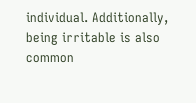individual. Additionally, being irritable is also common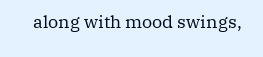along with mood swings,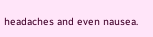headaches and even nausea.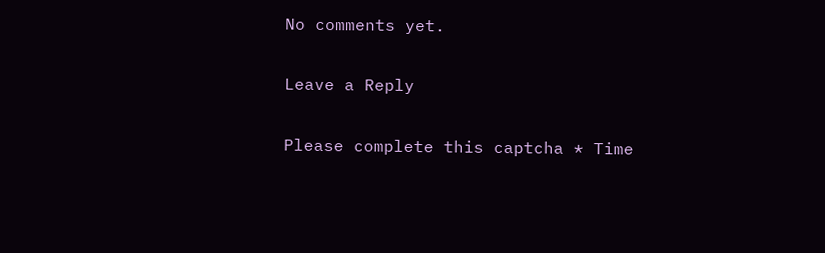No comments yet.

Leave a Reply

Please complete this captcha * Time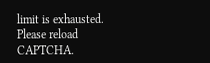limit is exhausted. Please reload CAPTCHA.